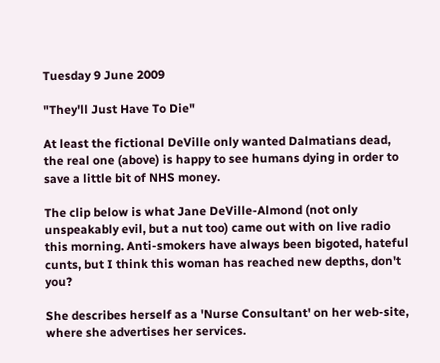Tuesday 9 June 2009

"They'll Just Have To Die"

At least the fictional DeVille only wanted Dalmatians dead, the real one (above) is happy to see humans dying in order to save a little bit of NHS money.

The clip below is what Jane DeVille-Almond (not only unspeakably evil, but a nut too) came out with on live radio this morning. Anti-smokers have always been bigoted, hateful cunts, but I think this woman has reached new depths, don't you?

She describes herself as a 'Nurse Consultant' on her web-site, where she advertises her services.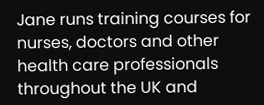Jane runs training courses for nurses, doctors and other health care professionals throughout the UK and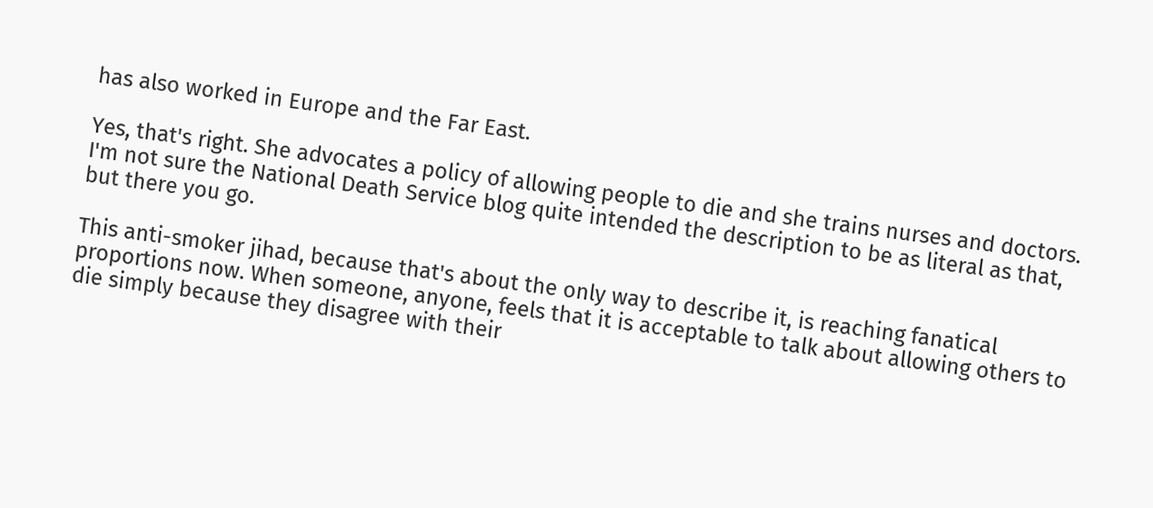has also worked in Europe and the Far East.

Yes, that's right. She advocates a policy of allowing people to die and she trains nurses and doctors. I'm not sure the National Death Service blog quite intended the description to be as literal as that, but there you go.

This anti-smoker jihad, because that's about the only way to describe it, is reaching fanatical proportions now. When someone, anyone, feels that it is acceptable to talk about allowing others to die simply because they disagree with their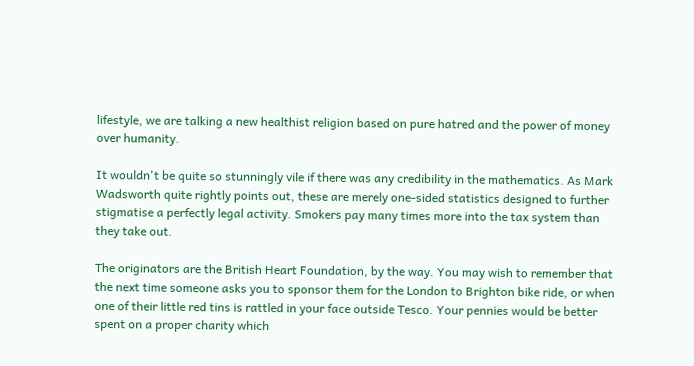lifestyle, we are talking a new healthist religion based on pure hatred and the power of money over humanity.

It wouldn't be quite so stunningly vile if there was any credibility in the mathematics. As Mark Wadsworth quite rightly points out, these are merely one-sided statistics designed to further stigmatise a perfectly legal activity. Smokers pay many times more into the tax system than they take out.

The originators are the British Heart Foundation, by the way. You may wish to remember that the next time someone asks you to sponsor them for the London to Brighton bike ride, or when one of their little red tins is rattled in your face outside Tesco. Your pennies would be better spent on a proper charity which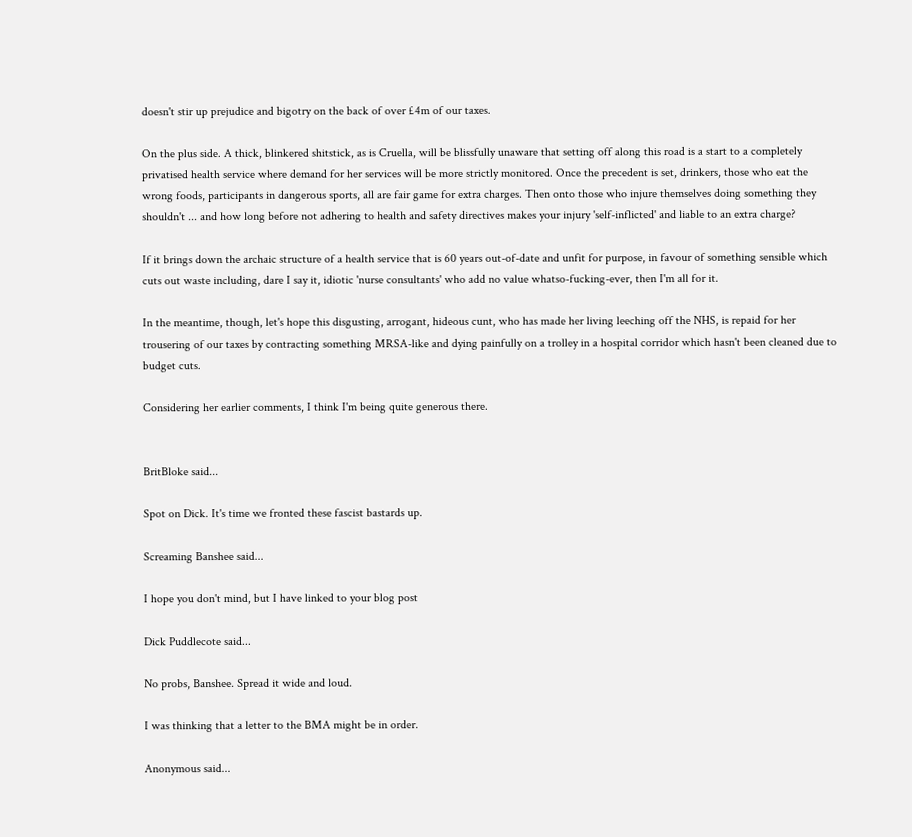doesn't stir up prejudice and bigotry on the back of over £4m of our taxes.

On the plus side. A thick, blinkered shitstick, as is Cruella, will be blissfully unaware that setting off along this road is a start to a completely privatised health service where demand for her services will be more strictly monitored. Once the precedent is set, drinkers, those who eat the wrong foods, participants in dangerous sports, all are fair game for extra charges. Then onto those who injure themselves doing something they shouldn't ... and how long before not adhering to health and safety directives makes your injury 'self-inflicted' and liable to an extra charge?

If it brings down the archaic structure of a health service that is 60 years out-of-date and unfit for purpose, in favour of something sensible which cuts out waste including, dare I say it, idiotic 'nurse consultants' who add no value whatso-fucking-ever, then I'm all for it.

In the meantime, though, let's hope this disgusting, arrogant, hideous cunt, who has made her living leeching off the NHS, is repaid for her trousering of our taxes by contracting something MRSA-like and dying painfully on a trolley in a hospital corridor which hasn't been cleaned due to budget cuts.

Considering her earlier comments, I think I'm being quite generous there.


BritBloke said...

Spot on Dick. It's time we fronted these fascist bastards up.

Screaming Banshee said...

I hope you don't mind, but I have linked to your blog post

Dick Puddlecote said...

No probs, Banshee. Spread it wide and loud.

I was thinking that a letter to the BMA might be in order.

Anonymous said...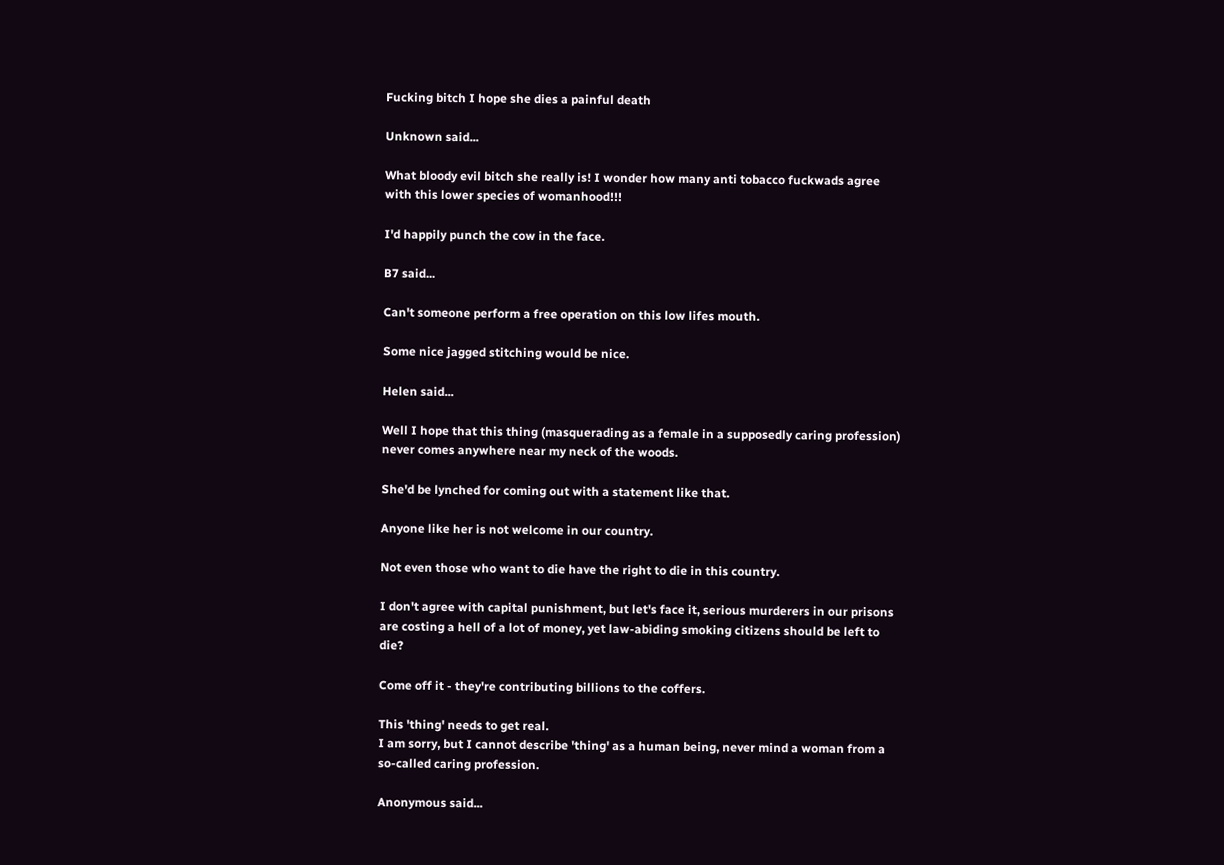Fucking bitch I hope she dies a painful death

Unknown said...

What bloody evil bitch she really is! I wonder how many anti tobacco fuckwads agree with this lower species of womanhood!!!

I'd happily punch the cow in the face.

B7 said...

Can't someone perform a free operation on this low lifes mouth.

Some nice jagged stitching would be nice.

Helen said...

Well I hope that this thing (masquerading as a female in a supposedly caring profession) never comes anywhere near my neck of the woods.

She'd be lynched for coming out with a statement like that.

Anyone like her is not welcome in our country.

Not even those who want to die have the right to die in this country.

I don't agree with capital punishment, but let's face it, serious murderers in our prisons are costing a hell of a lot of money, yet law-abiding smoking citizens should be left to die?

Come off it - they're contributing billions to the coffers.

This 'thing' needs to get real.
I am sorry, but I cannot describe 'thing' as a human being, never mind a woman from a so-called caring profession.

Anonymous said...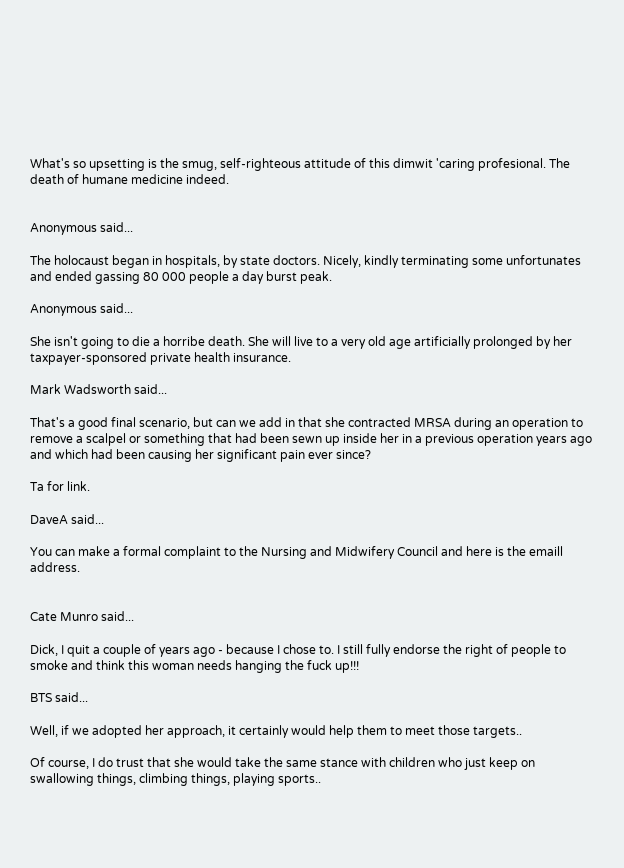What's so upsetting is the smug, self-righteous attitude of this dimwit 'caring profesional. The death of humane medicine indeed.


Anonymous said...

The holocaust began in hospitals, by state doctors. Nicely, kindly terminating some unfortunates and ended gassing 80 000 people a day burst peak.

Anonymous said...

She isn't going to die a horribe death. She will live to a very old age artificially prolonged by her taxpayer-sponsored private health insurance.

Mark Wadsworth said...

That's a good final scenario, but can we add in that she contracted MRSA during an operation to remove a scalpel or something that had been sewn up inside her in a previous operation years ago and which had been causing her significant pain ever since?

Ta for link.

DaveA said...

You can make a formal complaint to the Nursing and Midwifery Council and here is the emaill address.


Cate Munro said...

Dick, I quit a couple of years ago - because I chose to. I still fully endorse the right of people to smoke and think this woman needs hanging the fuck up!!!

BTS said...

Well, if we adopted her approach, it certainly would help them to meet those targets..

Of course, I do trust that she would take the same stance with children who just keep on swallowing things, climbing things, playing sports..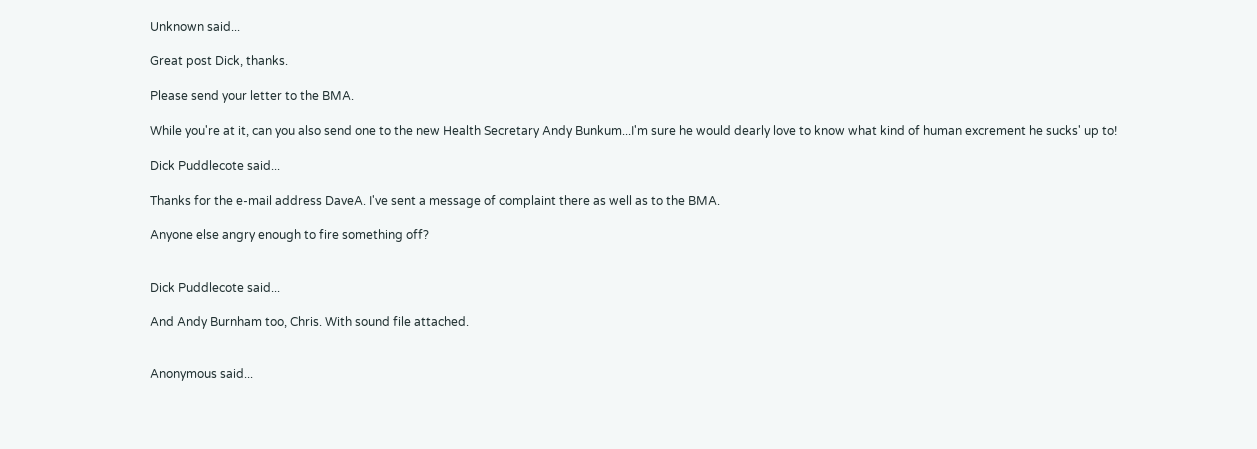Unknown said...

Great post Dick, thanks.

Please send your letter to the BMA.

While you're at it, can you also send one to the new Health Secretary Andy Bunkum...I'm sure he would dearly love to know what kind of human excrement he sucks' up to!

Dick Puddlecote said...

Thanks for the e-mail address DaveA. I've sent a message of complaint there as well as to the BMA.

Anyone else angry enough to fire something off?


Dick Puddlecote said...

And Andy Burnham too, Chris. With sound file attached.


Anonymous said...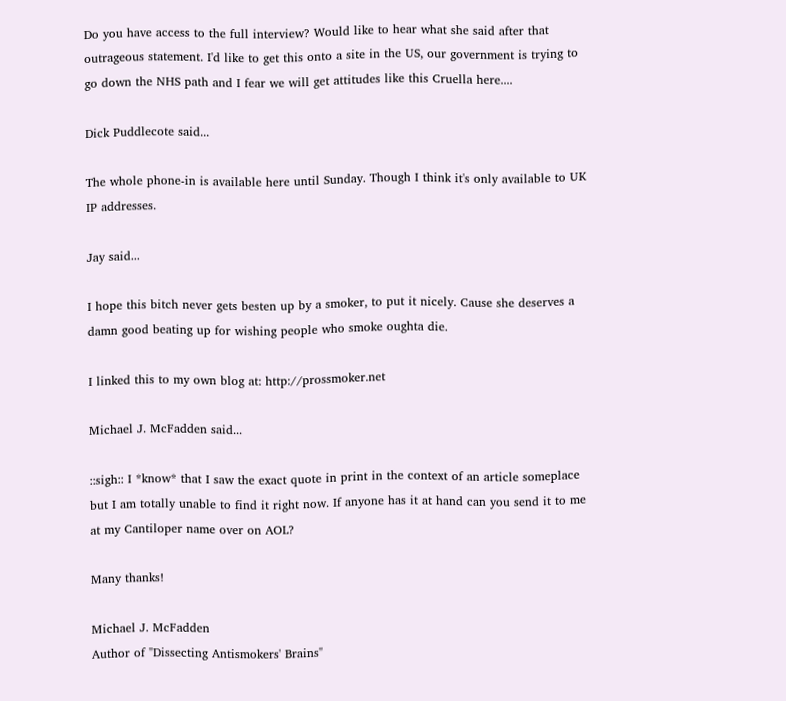Do you have access to the full interview? Would like to hear what she said after that outrageous statement. I'd like to get this onto a site in the US, our government is trying to go down the NHS path and I fear we will get attitudes like this Cruella here....

Dick Puddlecote said...

The whole phone-in is available here until Sunday. Though I think it's only available to UK IP addresses.

Jay said...

I hope this bitch never gets besten up by a smoker, to put it nicely. Cause she deserves a damn good beating up for wishing people who smoke oughta die.

I linked this to my own blog at: http://prossmoker.net

Michael J. McFadden said...

::sigh:: I *know* that I saw the exact quote in print in the context of an article someplace but I am totally unable to find it right now. If anyone has it at hand can you send it to me at my Cantiloper name over on AOL?

Many thanks!

Michael J. McFadden
Author of "Dissecting Antismokers' Brains"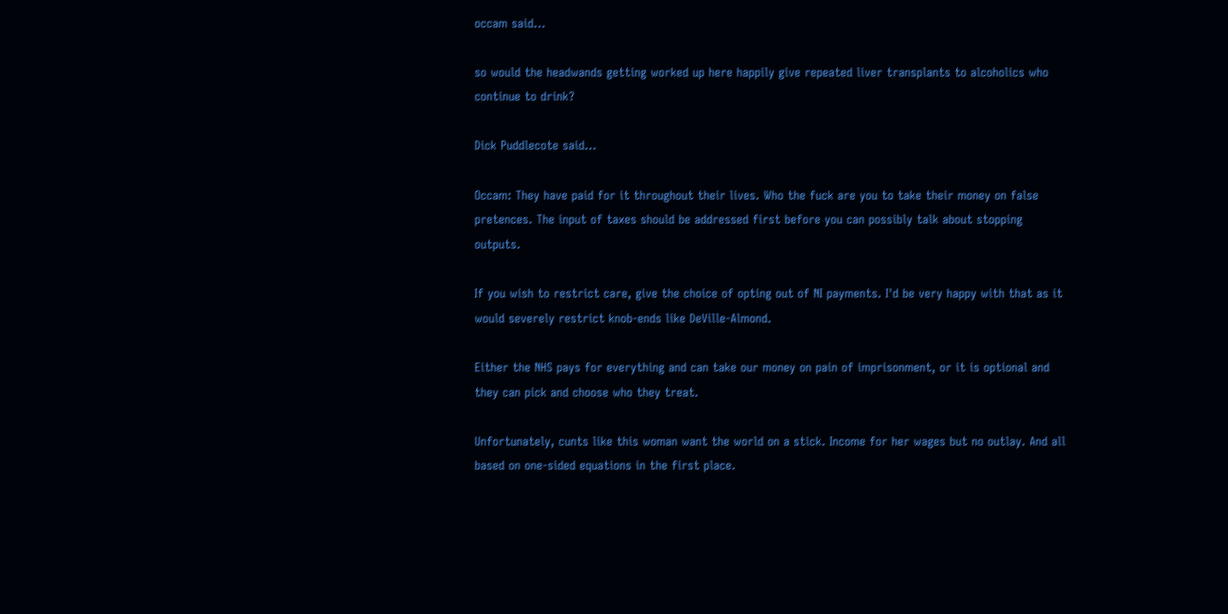occam said...

so would the headwands getting worked up here happily give repeated liver transplants to alcoholics who continue to drink?

Dick Puddlecote said...

Occam: They have paid for it throughout their lives. Who the fuck are you to take their money on false pretences. The input of taxes should be addressed first before you can possibly talk about stopping outputs.

If you wish to restrict care, give the choice of opting out of NI payments. I'd be very happy with that as it would severely restrict knob-ends like DeVille-Almond.

Either the NHS pays for everything and can take our money on pain of imprisonment, or it is optional and they can pick and choose who they treat.

Unfortunately, cunts like this woman want the world on a stick. Income for her wages but no outlay. And all based on one-sided equations in the first place.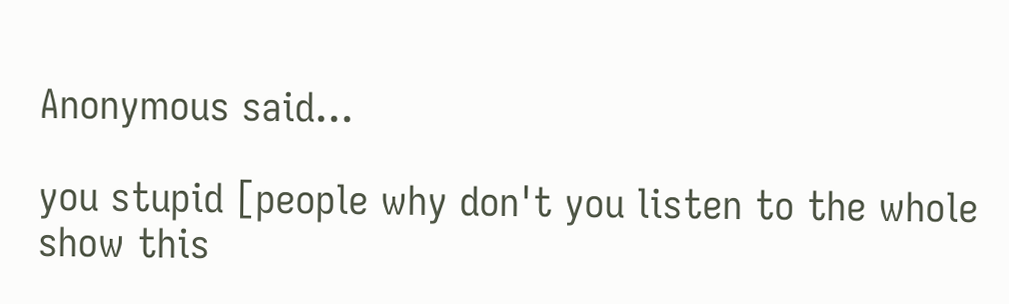Anonymous said...

you stupid [people why don't you listen to the whole show this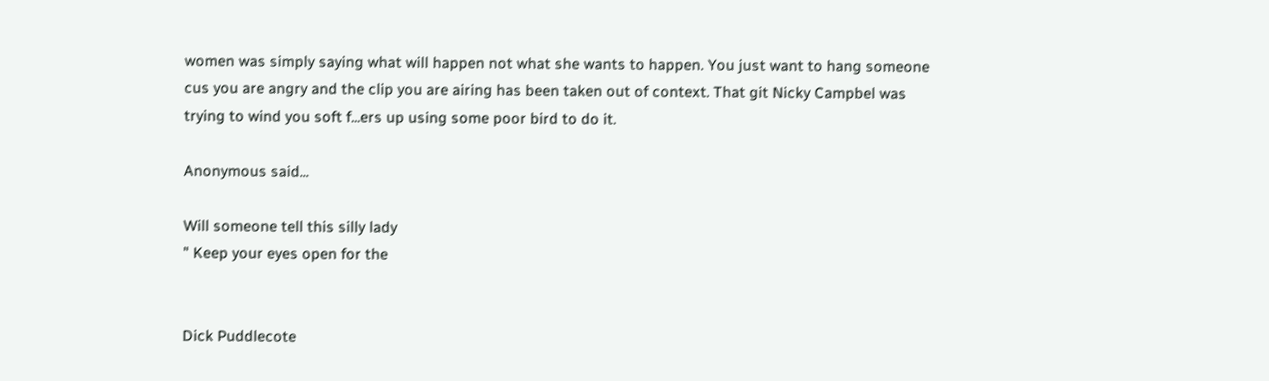women was simply saying what will happen not what she wants to happen. You just want to hang someone cus you are angry and the clip you are airing has been taken out of context. That git Nicky Campbel was trying to wind you soft f...ers up using some poor bird to do it.

Anonymous said...

Will someone tell this silly lady
" Keep your eyes open for the


Dick Puddlecote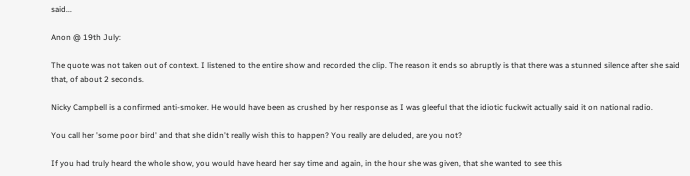said...

Anon @ 19th July:

The quote was not taken out of context. I listened to the entire show and recorded the clip. The reason it ends so abruptly is that there was a stunned silence after she said that, of about 2 seconds.

Nicky Campbell is a confirmed anti-smoker. He would have been as crushed by her response as I was gleeful that the idiotic fuckwit actually said it on national radio.

You call her 'some poor bird' and that she didn't really wish this to happen? You really are deluded, are you not?

If you had truly heard the whole show, you would have heard her say time and again, in the hour she was given, that she wanted to see this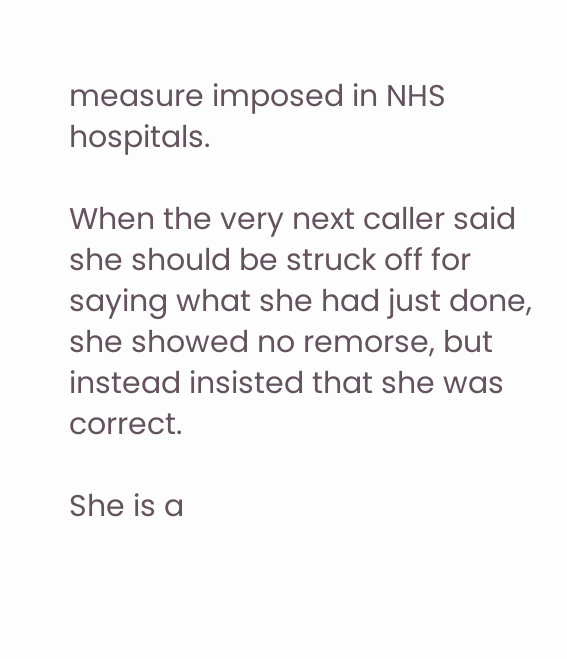measure imposed in NHS hospitals.

When the very next caller said she should be struck off for saying what she had just done, she showed no remorse, but instead insisted that she was correct.

She is a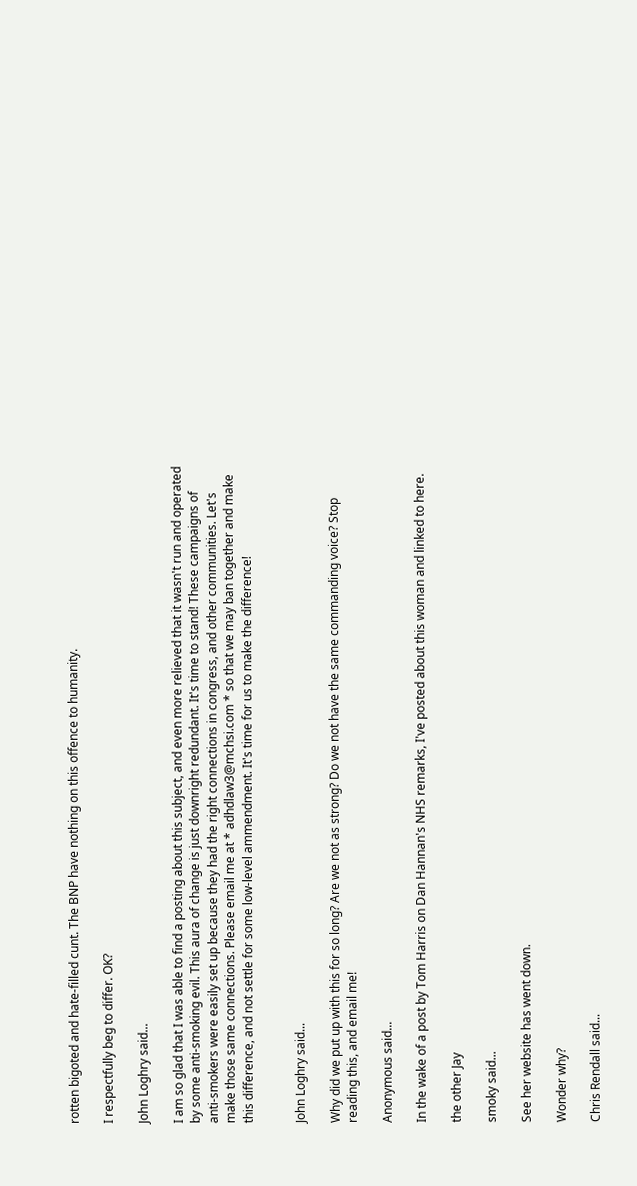rotten bigoted and hate-filled cunt. The BNP have nothing on this offence to humanity.

I respectfully beg to differ. OK?

John Loghry said...

I am so glad that I was able to find a posting about this subject, and even more relieved that it wasn't run and operated by some anti-smoking evil. This aura of change is just downright redundant. It's time to stand! These campaigns of anti-smokers were easily set up because they had the right connections in congress, and other communities. Let's make those same connections. Please email me at * adhdlaw3@mchsi.com * so that we may ban together and make this difference, and not settle for some low-level ammendment. It's time for us to make the difference!


John Loghry said...

Why did we put up with this for so long? Are we not as strong? Do we not have the same commanding voice? Stop reading this, and email me!

Anonymous said...

In the wake of a post by Tom Harris on Dan Hannan's NHS remarks, I've posted about this woman and linked to here.

the other Jay

smoky said...

See her website has went down.

Wonder why?

Chris Rendall said...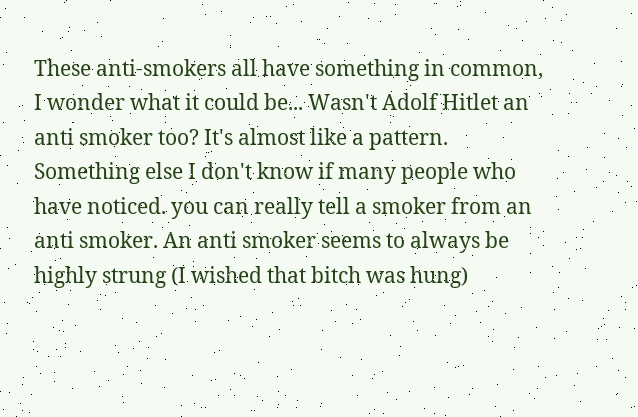These anti-smokers all have something in common, I wonder what it could be... Wasn't Adolf Hitlet an anti smoker too? It's almost like a pattern. Something else I don't know if many people who have noticed. you can really tell a smoker from an anti smoker. An anti smoker seems to always be highly strung (I wished that bitch was hung)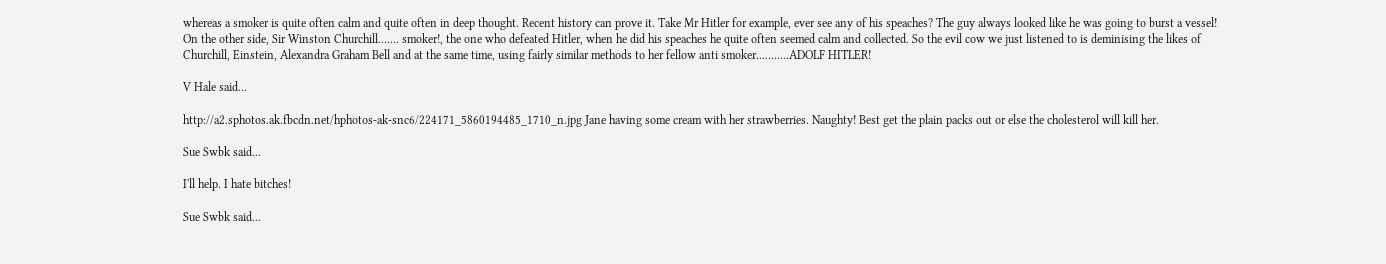whereas a smoker is quite often calm and quite often in deep thought. Recent history can prove it. Take Mr Hitler for example, ever see any of his speaches? The guy always looked like he was going to burst a vessel! On the other side, Sir Winston Churchill....... smoker!, the one who defeated Hitler, when he did his speaches he quite often seemed calm and collected. So the evil cow we just listened to is deminising the likes of Churchill, Einstein, Alexandra Graham Bell and at the same time, using fairly similar methods to her fellow anti smoker...........ADOLF HITLER!

V Hale said...

http://a2.sphotos.ak.fbcdn.net/hphotos-ak-snc6/224171_5860194485_1710_n.jpg Jane having some cream with her strawberries. Naughty! Best get the plain packs out or else the cholesterol will kill her.

Sue Swbk said...

I'll help. I hate bitches!

Sue Swbk said...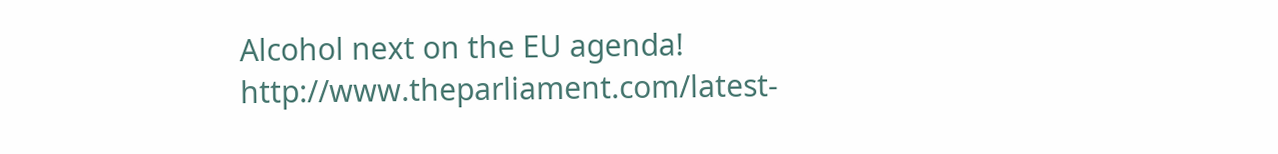Alcohol next on the EU agenda! http://www.theparliament.com/latest-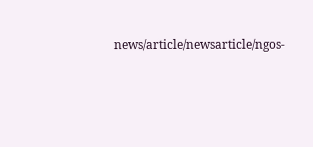news/article/newsarticle/ngos-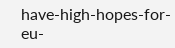have-high-hopes-for-eu-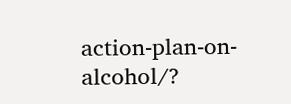action-plan-on-alcohol/?